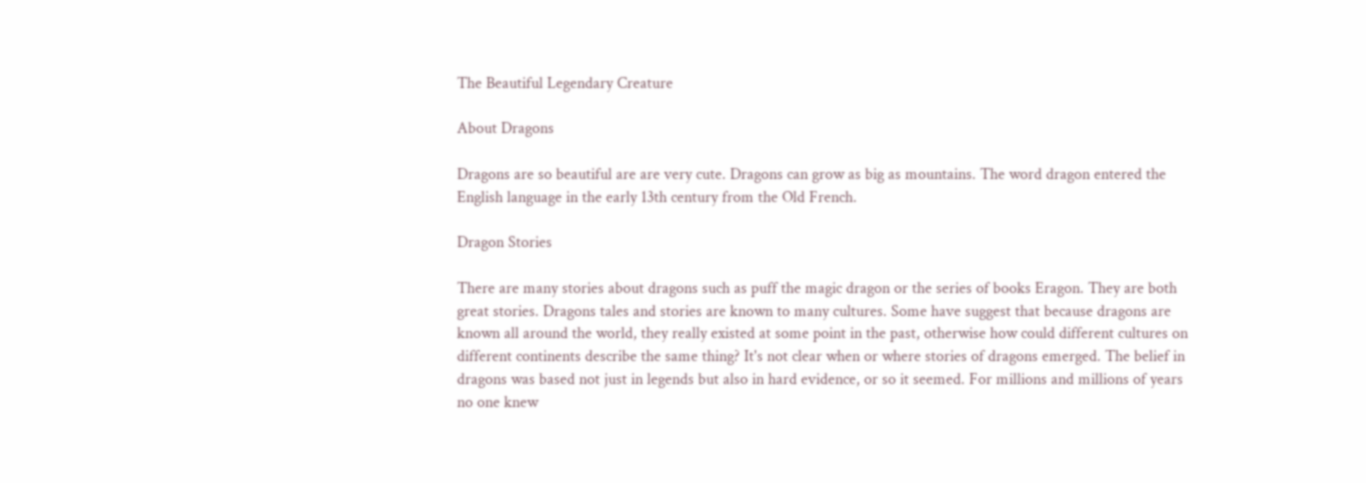The Beautiful Legendary Creature

About Dragons

Dragons are so beautiful are are very cute. Dragons can grow as big as mountains. The word dragon entered the English language in the early 13th century from the Old French.

Dragon Stories

There are many stories about dragons such as puff the magic dragon or the series of books Eragon. They are both great stories. Dragons tales and stories are known to many cultures. Some have suggest that because dragons are known all around the world, they really existed at some point in the past, otherwise how could different cultures on different continents describe the same thing? It's not clear when or where stories of dragons emerged. The belief in dragons was based not just in legends but also in hard evidence, or so it seemed. For millions and millions of years no one knew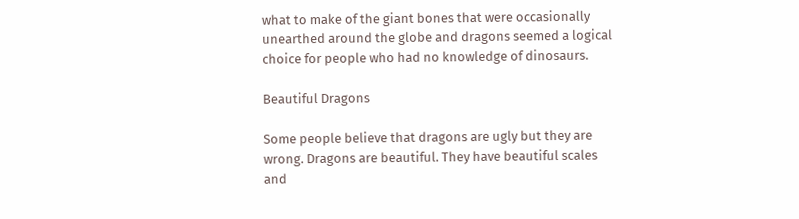what to make of the giant bones that were occasionally unearthed around the globe and dragons seemed a logical choice for people who had no knowledge of dinosaurs.

Beautiful Dragons

Some people believe that dragons are ugly but they are wrong. Dragons are beautiful. They have beautiful scales and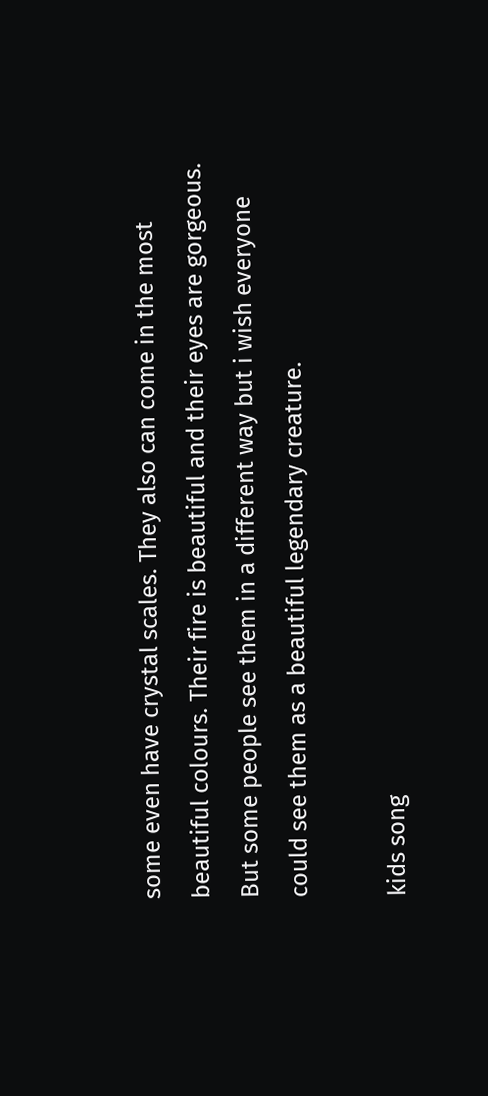some even have crystal scales. They also can come in the most beautiful colours. Their fire is beautiful and their eyes are gorgeous. But some people see them in a different way but i wish everyone could see them as a beautiful legendary creature.

kids song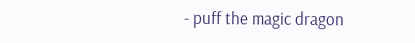- puff the magic dragon